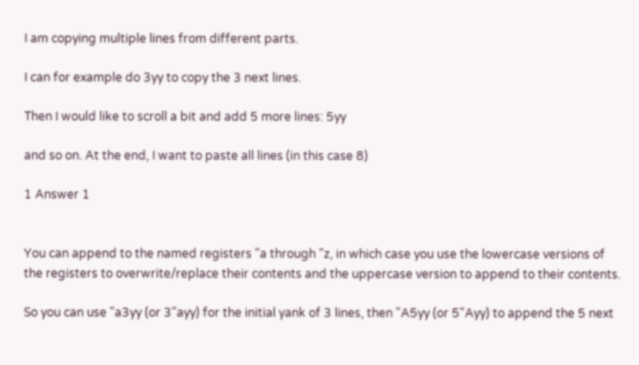I am copying multiple lines from different parts.

I can for example do 3yy to copy the 3 next lines.

Then I would like to scroll a bit and add 5 more lines: 5yy

and so on. At the end, I want to paste all lines (in this case 8)

1 Answer 1


You can append to the named registers "a through "z, in which case you use the lowercase versions of the registers to overwrite/replace their contents and the uppercase version to append to their contents.

So you can use "a3yy (or 3"ayy) for the initial yank of 3 lines, then "A5yy (or 5"Ayy) to append the 5 next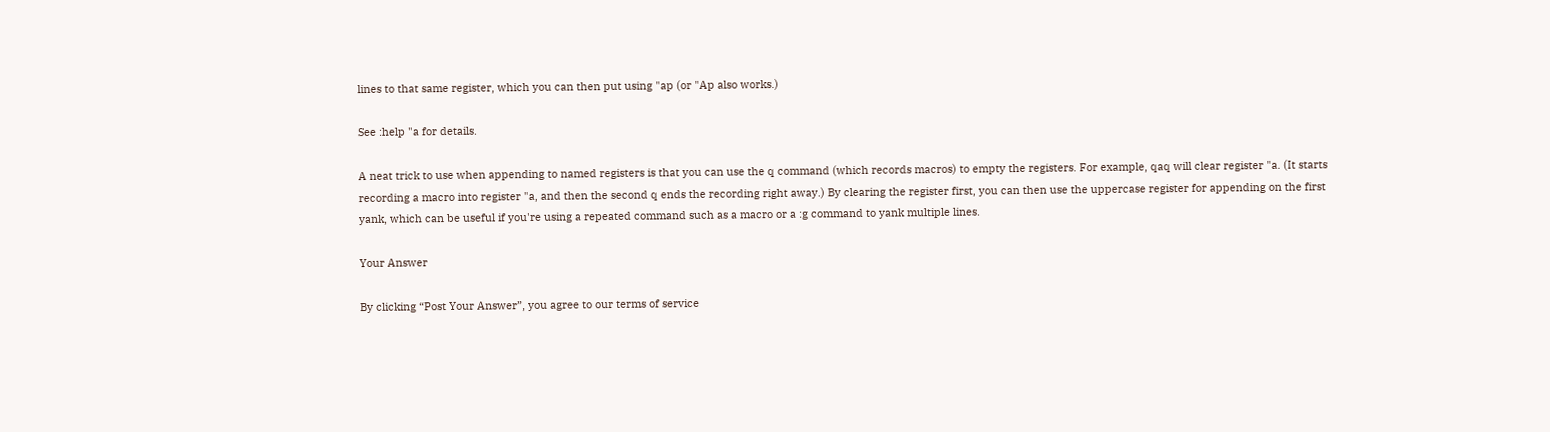lines to that same register, which you can then put using "ap (or "Ap also works.)

See :help "a for details.

A neat trick to use when appending to named registers is that you can use the q command (which records macros) to empty the registers. For example, qaq will clear register "a. (It starts recording a macro into register "a, and then the second q ends the recording right away.) By clearing the register first, you can then use the uppercase register for appending on the first yank, which can be useful if you're using a repeated command such as a macro or a :g command to yank multiple lines.

Your Answer

By clicking “Post Your Answer”, you agree to our terms of service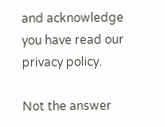and acknowledge you have read our privacy policy.

Not the answer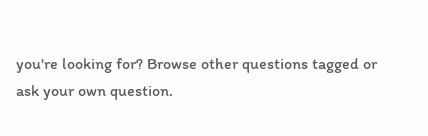you're looking for? Browse other questions tagged or ask your own question.